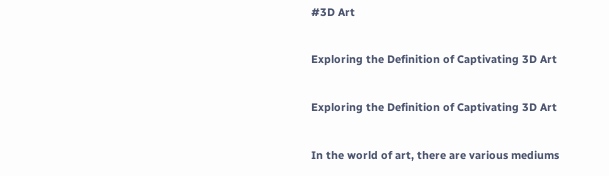#3D Art

Exploring the Definition of Captivating 3D Art

Exploring the Definition of Captivating 3D Art

In the world of art, there are various mediums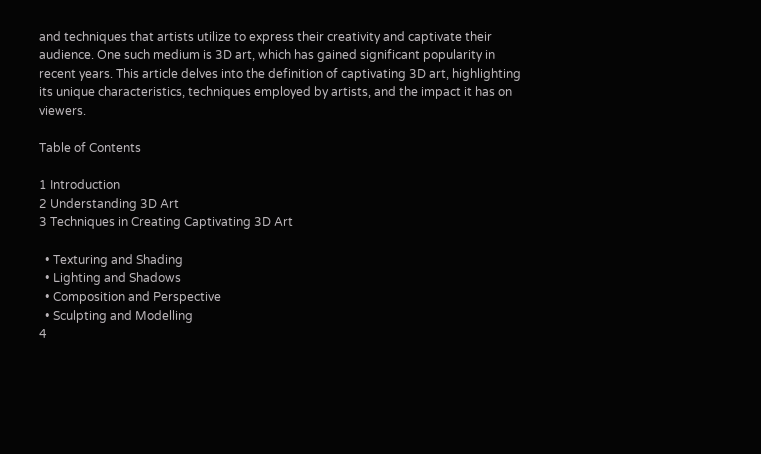and techniques that artists utilize to express their creativity and captivate their audience. One such medium is 3D art, which has gained significant popularity in recent years. This article delves into the definition of captivating 3D art, highlighting its unique characteristics, techniques employed by artists, and the impact it has on viewers.

Table of Contents

1 Introduction
2 Understanding 3D Art
3 Techniques in Creating Captivating 3D Art

  • Texturing and Shading
  • Lighting and Shadows
  • Composition and Perspective
  • Sculpting and Modelling
4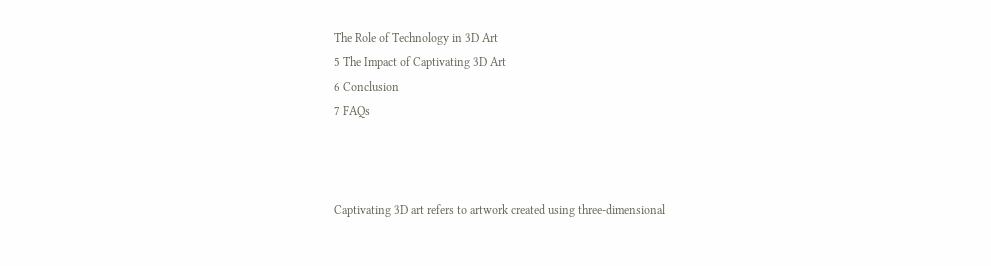The Role of Technology in 3D Art
5 The Impact of Captivating 3D Art
6 Conclusion
7 FAQs



Captivating 3D art refers to artwork created using three-dimensional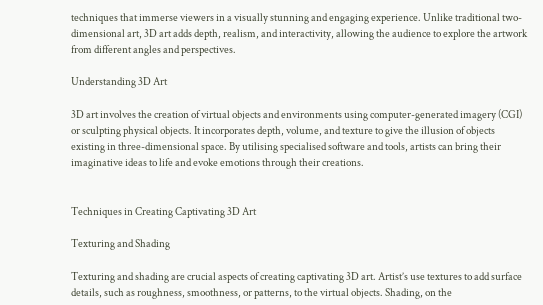techniques that immerse viewers in a visually stunning and engaging experience. Unlike traditional two-dimensional art, 3D art adds depth, realism, and interactivity, allowing the audience to explore the artwork from different angles and perspectives.

Understanding 3D Art

3D art involves the creation of virtual objects and environments using computer-generated imagery (CGI) or sculpting physical objects. It incorporates depth, volume, and texture to give the illusion of objects existing in three-dimensional space. By utilising specialised software and tools, artists can bring their imaginative ideas to life and evoke emotions through their creations.


Techniques in Creating Captivating 3D Art

Texturing and Shading

Texturing and shading are crucial aspects of creating captivating 3D art. Artist’s use textures to add surface details, such as roughness, smoothness, or patterns, to the virtual objects. Shading, on the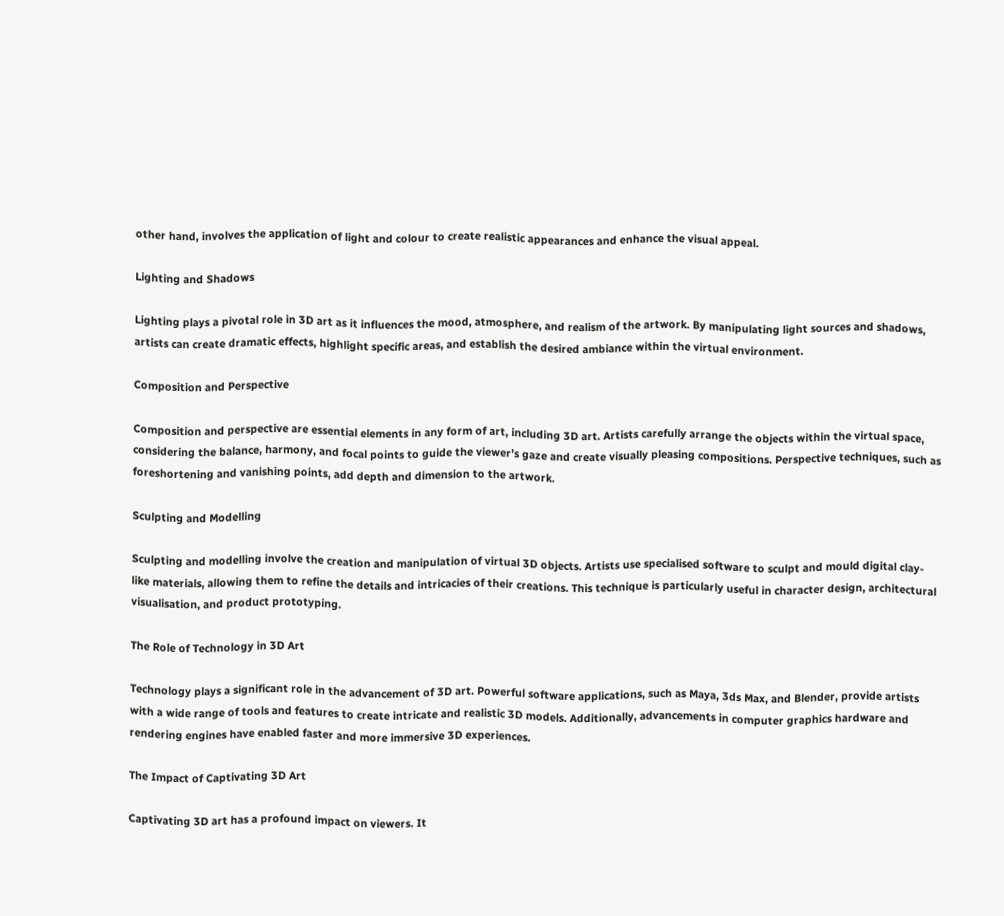other hand, involves the application of light and colour to create realistic appearances and enhance the visual appeal.

Lighting and Shadows

Lighting plays a pivotal role in 3D art as it influences the mood, atmosphere, and realism of the artwork. By manipulating light sources and shadows, artists can create dramatic effects, highlight specific areas, and establish the desired ambiance within the virtual environment.

Composition and Perspective

Composition and perspective are essential elements in any form of art, including 3D art. Artists carefully arrange the objects within the virtual space, considering the balance, harmony, and focal points to guide the viewer’s gaze and create visually pleasing compositions. Perspective techniques, such as foreshortening and vanishing points, add depth and dimension to the artwork.

Sculpting and Modelling

Sculpting and modelling involve the creation and manipulation of virtual 3D objects. Artists use specialised software to sculpt and mould digital clay-like materials, allowing them to refine the details and intricacies of their creations. This technique is particularly useful in character design, architectural visualisation, and product prototyping.

The Role of Technology in 3D Art

Technology plays a significant role in the advancement of 3D art. Powerful software applications, such as Maya, 3ds Max, and Blender, provide artists with a wide range of tools and features to create intricate and realistic 3D models. Additionally, advancements in computer graphics hardware and rendering engines have enabled faster and more immersive 3D experiences.

The Impact of Captivating 3D Art

Captivating 3D art has a profound impact on viewers. It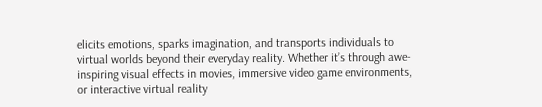elicits emotions, sparks imagination, and transports individuals to virtual worlds beyond their everyday reality. Whether it’s through awe-inspiring visual effects in movies, immersive video game environments, or interactive virtual reality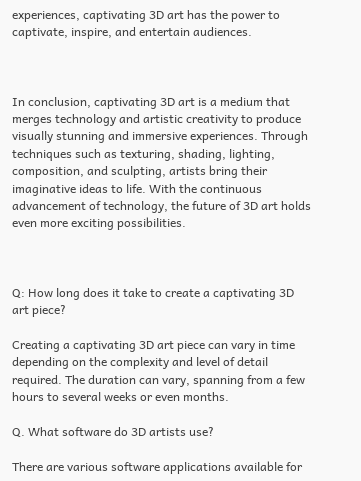experiences, captivating 3D art has the power to captivate, inspire, and entertain audiences.



In conclusion, captivating 3D art is a medium that merges technology and artistic creativity to produce visually stunning and immersive experiences. Through techniques such as texturing, shading, lighting, composition, and sculpting, artists bring their imaginative ideas to life. With the continuous advancement of technology, the future of 3D art holds even more exciting possibilities.



Q: How long does it take to create a captivating 3D art piece?

Creating a captivating 3D art piece can vary in time depending on the complexity and level of detail required. The duration can vary, spanning from a few hours to several weeks or even months.

Q. What software do 3D artists use?

There are various software applications available for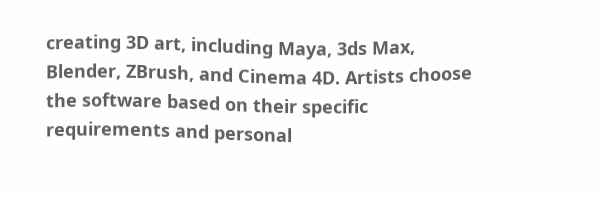creating 3D art, including Maya, 3ds Max, Blender, ZBrush, and Cinema 4D. Artists choose the software based on their specific requirements and personal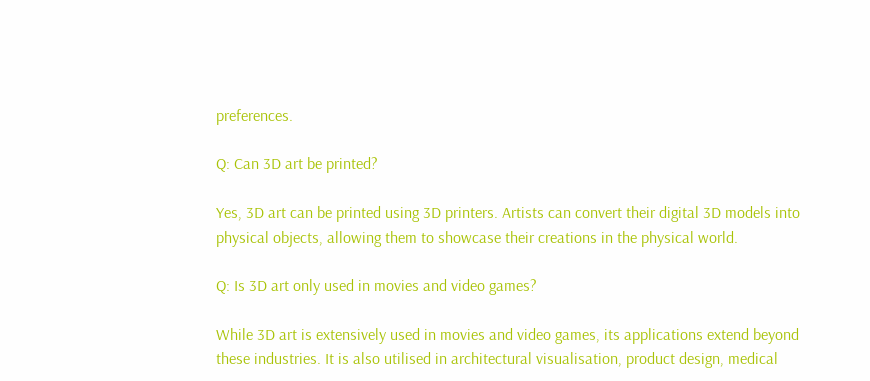preferences.

Q: Can 3D art be printed?

Yes, 3D art can be printed using 3D printers. Artists can convert their digital 3D models into physical objects, allowing them to showcase their creations in the physical world.

Q: Is 3D art only used in movies and video games?

While 3D art is extensively used in movies and video games, its applications extend beyond these industries. It is also utilised in architectural visualisation, product design, medical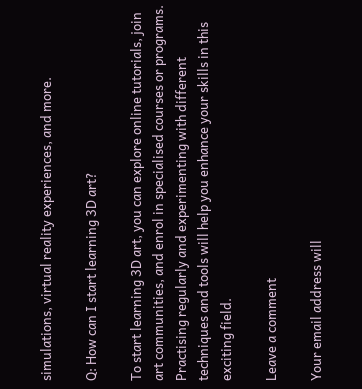simulations, virtual reality experiences, and more.

Q: How can I start learning 3D art?

To start learning 3D art, you can explore online tutorials, join art communities, and enrol in specialised courses or programs. Practising regularly and experimenting with different techniques and tools will help you enhance your skills in this exciting field.

Leave a comment

Your email address will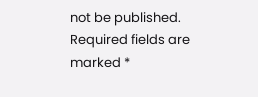not be published. Required fields are marked *